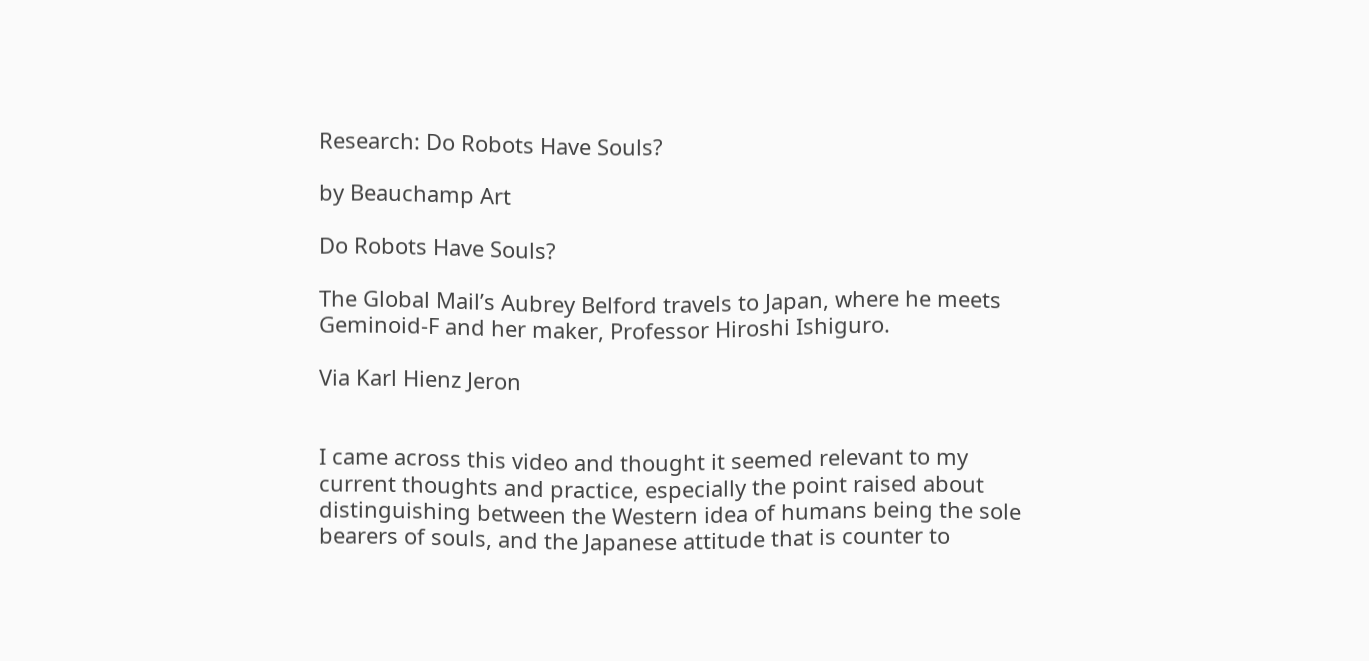Research: Do Robots Have Souls?

by Beauchamp Art

Do Robots Have Souls?

The Global Mail’s Aubrey Belford travels to Japan, where he meets Geminoid-F and her maker, Professor Hiroshi Ishiguro.

Via Karl Hienz Jeron


I came across this video and thought it seemed relevant to my current thoughts and practice, especially the point raised about distinguishing between the Western idea of humans being the sole bearers of souls, and the Japanese attitude that is counter to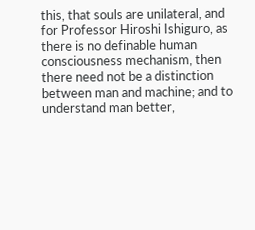this, that souls are unilateral, and for Professor Hiroshi Ishiguro, as there is no definable human consciousness mechanism, then there need not be a distinction between man and machine; and to understand man better,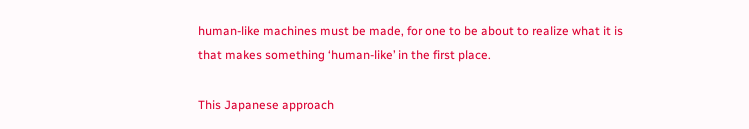human-like machines must be made, for one to be about to realize what it is that makes something ‘human-like’ in the first place.

This Japanese approach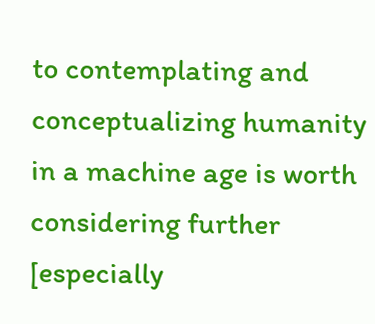to contemplating and conceptualizing humanity in a machine age is worth considering further [especially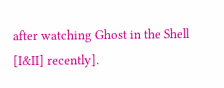after watching Ghost in the Shell [I&II] recently].